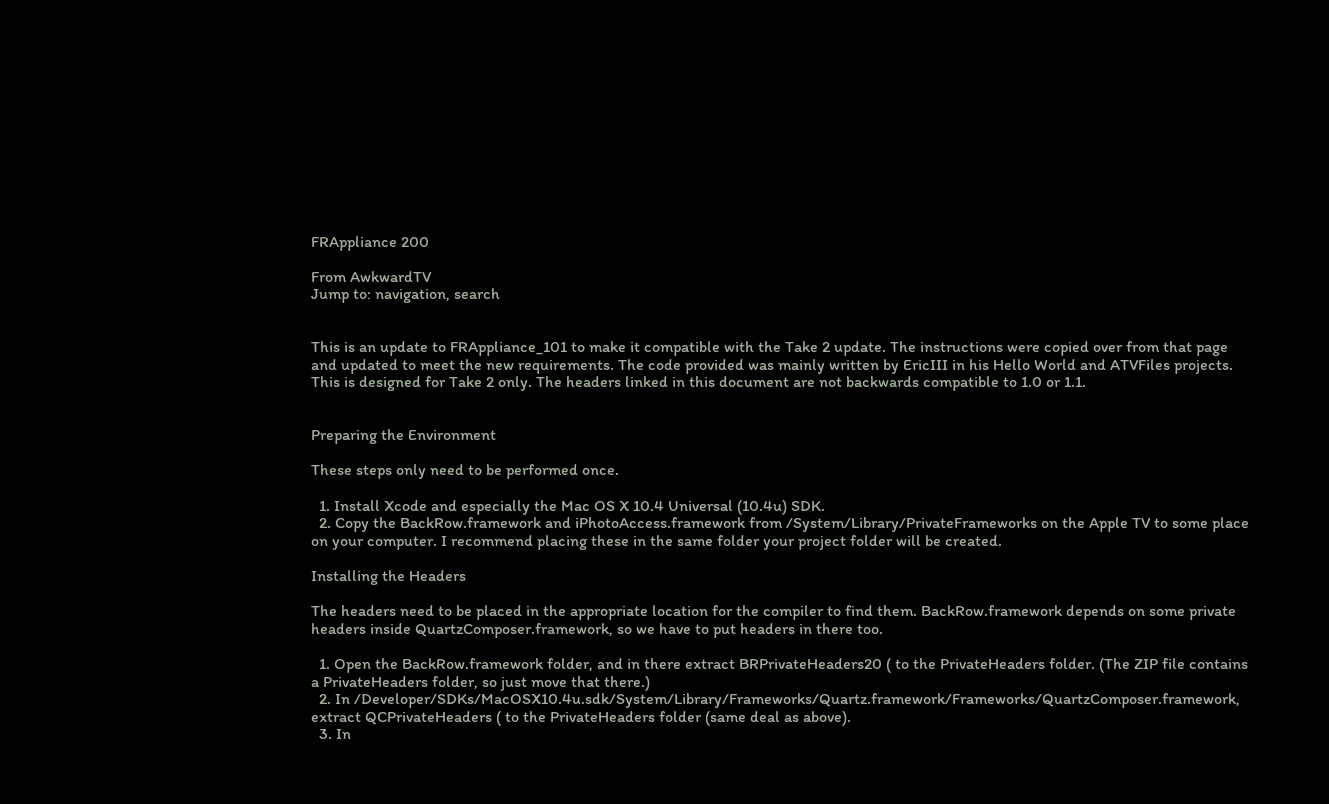FRAppliance 200

From AwkwardTV
Jump to: navigation, search


This is an update to FRAppliance_101 to make it compatible with the Take 2 update. The instructions were copied over from that page and updated to meet the new requirements. The code provided was mainly written by EricIII in his Hello World and ATVFiles projects. This is designed for Take 2 only. The headers linked in this document are not backwards compatible to 1.0 or 1.1.


Preparing the Environment

These steps only need to be performed once.

  1. Install Xcode and especially the Mac OS X 10.4 Universal (10.4u) SDK.
  2. Copy the BackRow.framework and iPhotoAccess.framework from /System/Library/PrivateFrameworks on the Apple TV to some place on your computer. I recommend placing these in the same folder your project folder will be created.

Installing the Headers

The headers need to be placed in the appropriate location for the compiler to find them. BackRow.framework depends on some private headers inside QuartzComposer.framework, so we have to put headers in there too.

  1. Open the BackRow.framework folder, and in there extract BRPrivateHeaders20 ( to the PrivateHeaders folder. (The ZIP file contains a PrivateHeaders folder, so just move that there.)
  2. In /Developer/SDKs/MacOSX10.4u.sdk/System/Library/Frameworks/Quartz.framework/Frameworks/QuartzComposer.framework, extract QCPrivateHeaders ( to the PrivateHeaders folder (same deal as above).
  3. In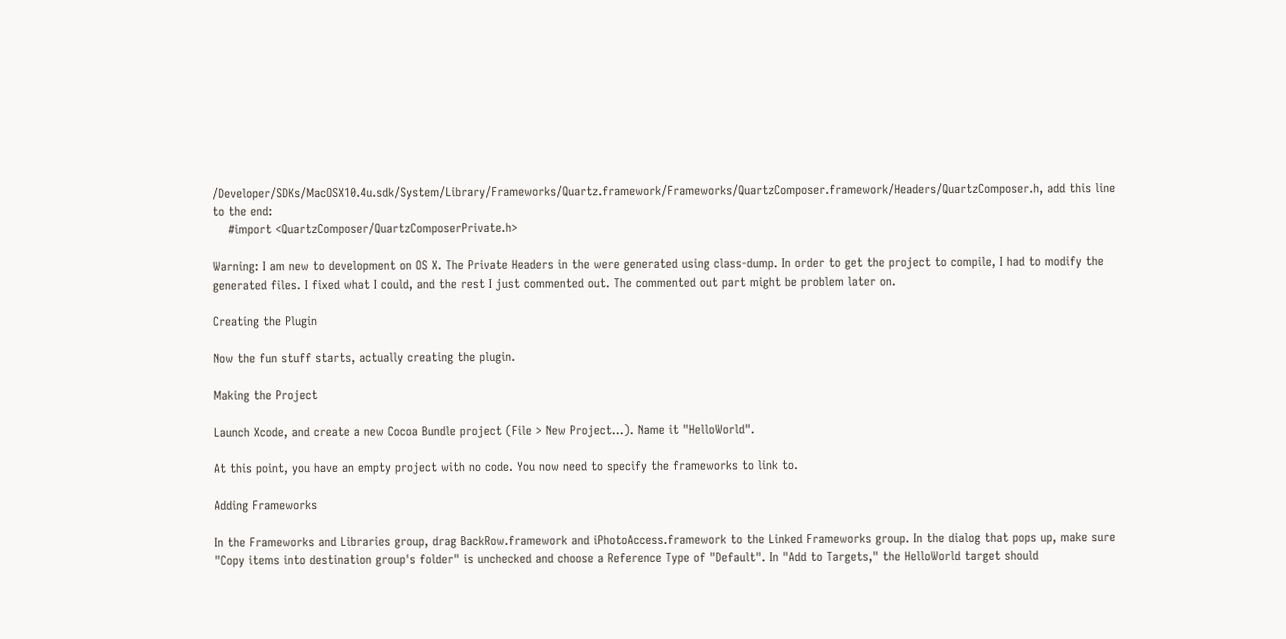/Developer/SDKs/MacOSX10.4u.sdk/System/Library/Frameworks/Quartz.framework/Frameworks/QuartzComposer.framework/Headers/QuartzComposer.h, add this line to the end:
    #import <QuartzComposer/QuartzComposerPrivate.h>

Warning: I am new to development on OS X. The Private Headers in the were generated using class-dump. In order to get the project to compile, I had to modify the generated files. I fixed what I could, and the rest I just commented out. The commented out part might be problem later on.

Creating the Plugin

Now the fun stuff starts, actually creating the plugin.

Making the Project

Launch Xcode, and create a new Cocoa Bundle project (File > New Project...). Name it "HelloWorld".

At this point, you have an empty project with no code. You now need to specify the frameworks to link to.

Adding Frameworks

In the Frameworks and Libraries group, drag BackRow.framework and iPhotoAccess.framework to the Linked Frameworks group. In the dialog that pops up, make sure "Copy items into destination group's folder" is unchecked and choose a Reference Type of "Default". In "Add to Targets," the HelloWorld target should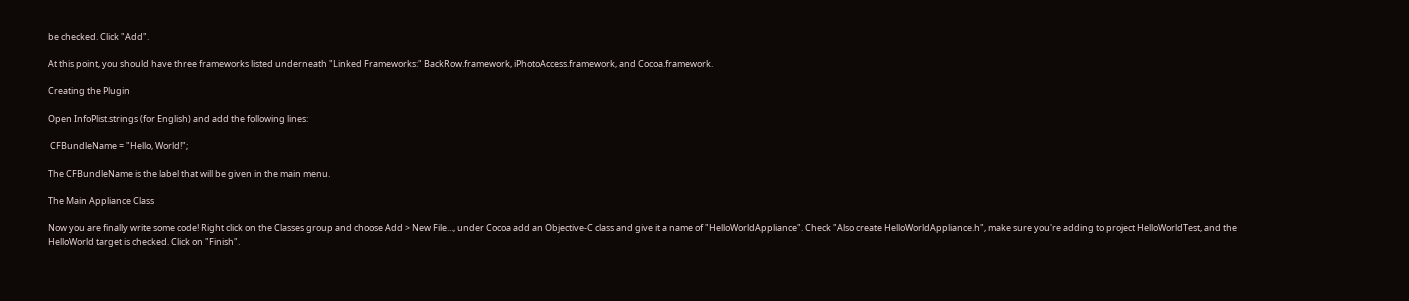be checked. Click "Add".

At this point, you should have three frameworks listed underneath "Linked Frameworks:" BackRow.framework, iPhotoAccess.framework, and Cocoa.framework.

Creating the Plugin

Open InfoPlist.strings (for English) and add the following lines:

 CFBundleName = "Hello, World!";

The CFBundleName is the label that will be given in the main menu.

The Main Appliance Class

Now you are finally write some code! Right click on the Classes group and choose Add > New File..., under Cocoa add an Objective-C class and give it a name of "HelloWorldAppliance". Check "Also create HelloWorldAppliance.h", make sure you're adding to project HelloWorldTest, and the HelloWorld target is checked. Click on "Finish".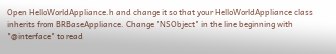Open HelloWorldAppliance.h and change it so that your HelloWorldAppliance class inherits from BRBaseAppliance. Change "NSObject" in the line beginning with "@interface" to read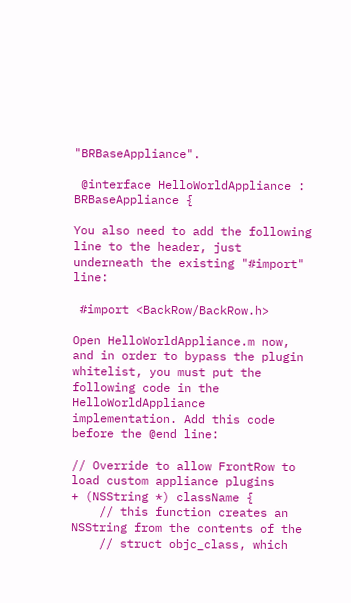"BRBaseAppliance".

 @interface HelloWorldAppliance : BRBaseAppliance {

You also need to add the following line to the header, just underneath the existing "#import" line:

 #import <BackRow/BackRow.h>

Open HelloWorldAppliance.m now, and in order to bypass the plugin whitelist, you must put the following code in the HelloWorldAppliance implementation. Add this code before the @end line:

// Override to allow FrontRow to load custom appliance plugins
+ (NSString *) className {
    // this function creates an NSString from the contents of the
    // struct objc_class, which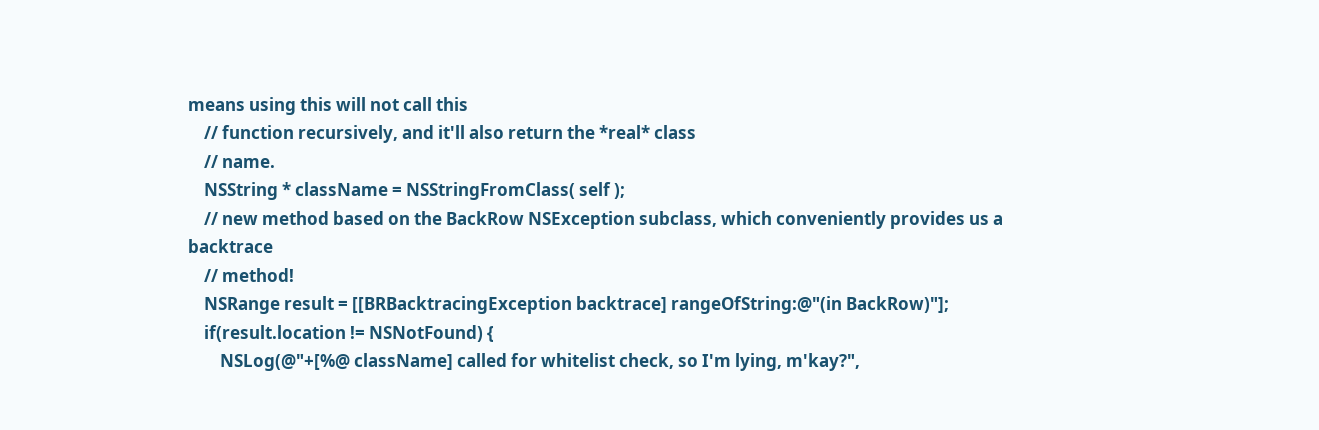means using this will not call this
    // function recursively, and it'll also return the *real* class
    // name.
    NSString * className = NSStringFromClass( self );
    // new method based on the BackRow NSException subclass, which conveniently provides us a backtrace
    // method!
    NSRange result = [[BRBacktracingException backtrace] rangeOfString:@"(in BackRow)"];
    if(result.location != NSNotFound) {
        NSLog(@"+[%@ className] called for whitelist check, so I'm lying, m'kay?",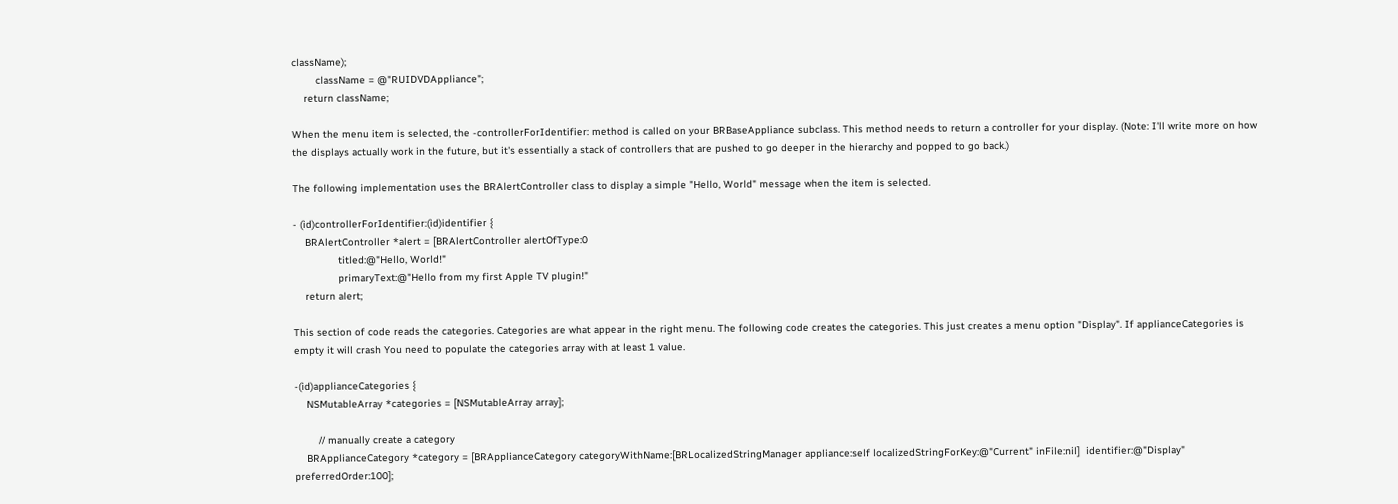className);
        className = @"RUIDVDAppliance";
    return className;

When the menu item is selected, the -controllerForIdentifier: method is called on your BRBaseAppliance subclass. This method needs to return a controller for your display. (Note: I'll write more on how the displays actually work in the future, but it's essentially a stack of controllers that are pushed to go deeper in the hierarchy and popped to go back.)

The following implementation uses the BRAlertController class to display a simple "Hello, World" message when the item is selected.

- (id)controllerForIdentifier:(id)identifier {
    BRAlertController *alert = [BRAlertController alertOfType:0
               titled:@"Hello, World!"
               primaryText:@"Hello from my first Apple TV plugin!"
    return alert;

This section of code reads the categories. Categories are what appear in the right menu. The following code creates the categories. This just creates a menu option "Display". If applianceCategories is empty it will crash You need to populate the categories array with at least 1 value.

-(id)applianceCategories {
    NSMutableArray *categories = [NSMutableArray array];

        // manually create a category
    BRApplianceCategory *category = [BRApplianceCategory categoryWithName:[BRLocalizedStringManager appliance:self localizedStringForKey:@"Current" inFile:nil]  identifier:@"Display" preferredOrder:100];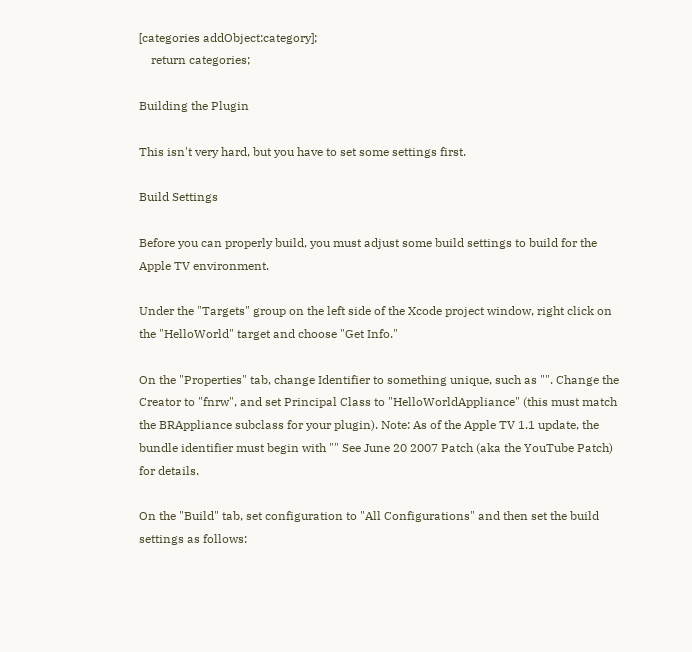[categories addObject:category];
    return categories;

Building the Plugin

This isn't very hard, but you have to set some settings first.

Build Settings

Before you can properly build, you must adjust some build settings to build for the Apple TV environment.

Under the "Targets" group on the left side of the Xcode project window, right click on the "HelloWorld" target and choose "Get Info."

On the "Properties" tab, change Identifier to something unique, such as "". Change the Creator to "fnrw", and set Principal Class to "HelloWorldAppliance" (this must match the BRAppliance subclass for your plugin). Note: As of the Apple TV 1.1 update, the bundle identifier must begin with "" See June 20 2007 Patch (aka the YouTube Patch) for details.

On the "Build" tab, set configuration to "All Configurations" and then set the build settings as follows: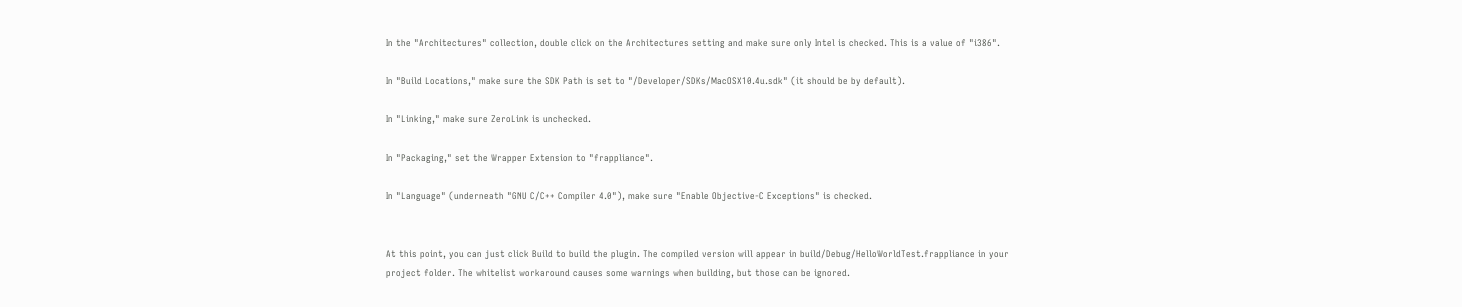In the "Architectures" collection, double click on the Architectures setting and make sure only Intel is checked. This is a value of "i386".

In "Build Locations," make sure the SDK Path is set to "/Developer/SDKs/MacOSX10.4u.sdk" (it should be by default).

In "Linking," make sure ZeroLink is unchecked.

In "Packaging," set the Wrapper Extension to "frappliance".

In "Language" (underneath "GNU C/C++ Compiler 4.0"), make sure "Enable Objective-C Exceptions" is checked.


At this point, you can just click Build to build the plugin. The compiled version will appear in build/Debug/HelloWorldTest.frappliance in your project folder. The whitelist workaround causes some warnings when building, but those can be ignored.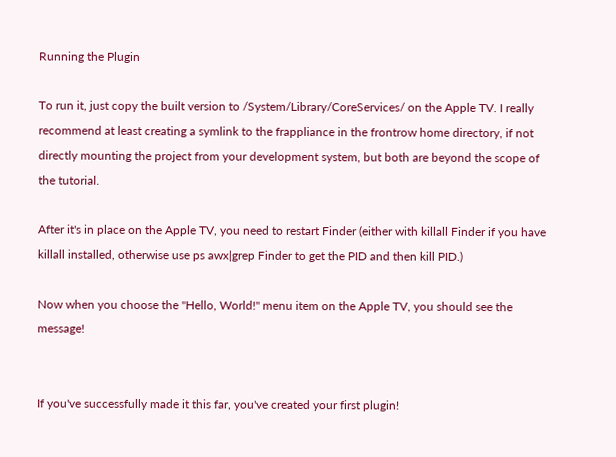Running the Plugin

To run it, just copy the built version to /System/Library/CoreServices/ on the Apple TV. I really recommend at least creating a symlink to the frappliance in the frontrow home directory, if not directly mounting the project from your development system, but both are beyond the scope of the tutorial.

After it's in place on the Apple TV, you need to restart Finder (either with killall Finder if you have killall installed, otherwise use ps awx|grep Finder to get the PID and then kill PID.)

Now when you choose the "Hello, World!" menu item on the Apple TV, you should see the message!


If you've successfully made it this far, you've created your first plugin!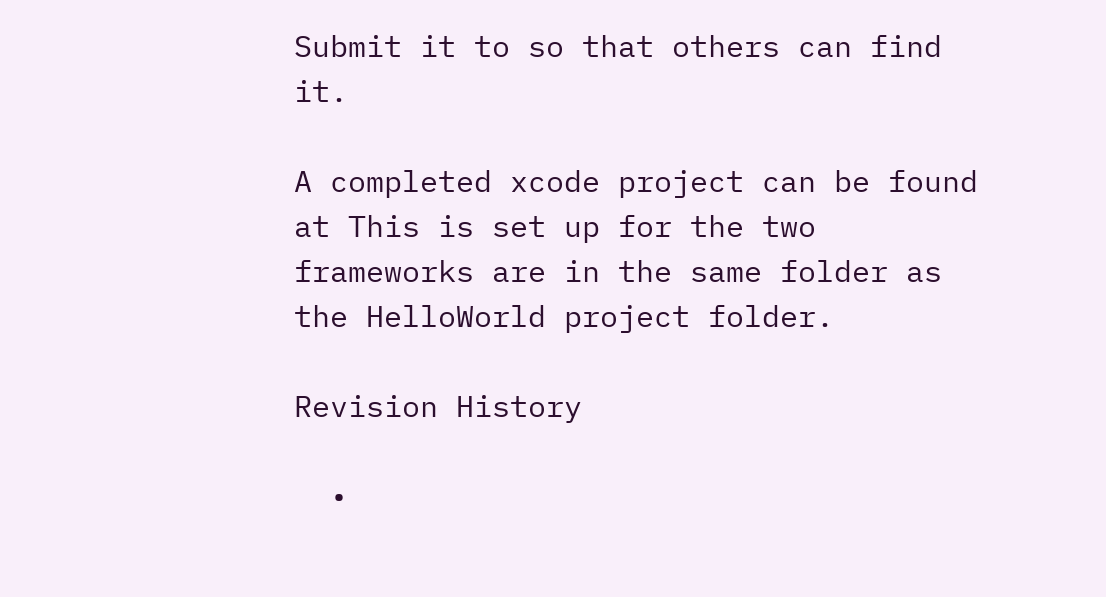Submit it to so that others can find it.

A completed xcode project can be found at This is set up for the two frameworks are in the same folder as the HelloWorld project folder.

Revision History

  •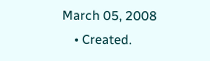March 05, 2008
    • Created.